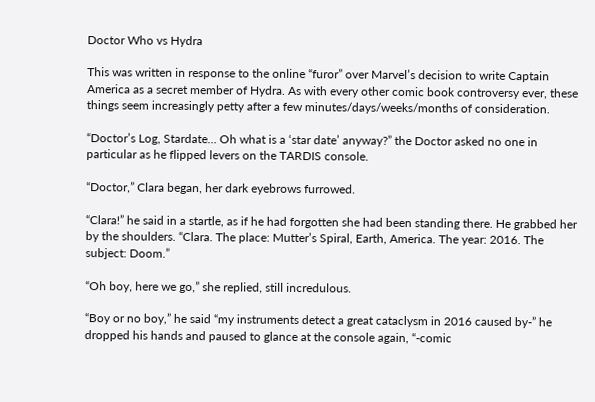Doctor Who vs Hydra

This was written in response to the online “furor” over Marvel’s decision to write Captain America as a secret member of Hydra. As with every other comic book controversy ever, these things seem increasingly petty after a few minutes/days/weeks/months of consideration.

“Doctor’s Log, Stardate… Oh what is a ‘star date’ anyway?” the Doctor asked no one in particular as he flipped levers on the TARDIS console.

“Doctor,” Clara began, her dark eyebrows furrowed.

“Clara!” he said in a startle, as if he had forgotten she had been standing there. He grabbed her by the shoulders. “Clara. The place: Mutter’s Spiral, Earth, America. The year: 2016. The subject: Doom.”

“Oh boy, here we go,” she replied, still incredulous.

“Boy or no boy,” he said “my instruments detect a great cataclysm in 2016 caused by-” he dropped his hands and paused to glance at the console again, “-comic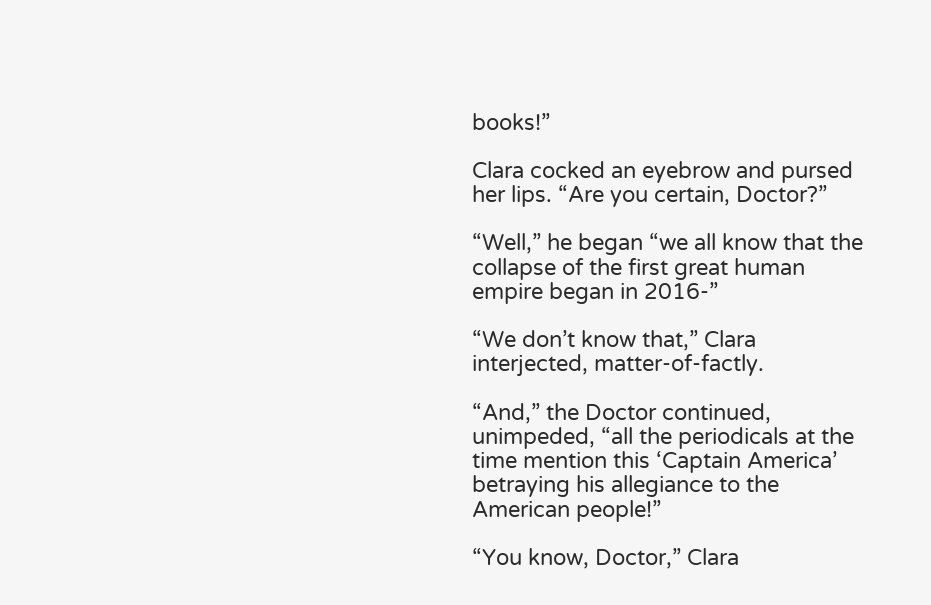books!”

Clara cocked an eyebrow and pursed her lips. “Are you certain, Doctor?”

“Well,” he began “we all know that the collapse of the first great human empire began in 2016-”

“We don’t know that,” Clara interjected, matter-of-factly.

“And,” the Doctor continued, unimpeded, “all the periodicals at the time mention this ‘Captain America’ betraying his allegiance to the American people!”

“You know, Doctor,” Clara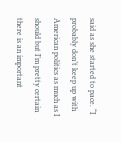said as she started to pace. “I probably don’t keep up with American politics as much as I should but I’m pretty certain there is an important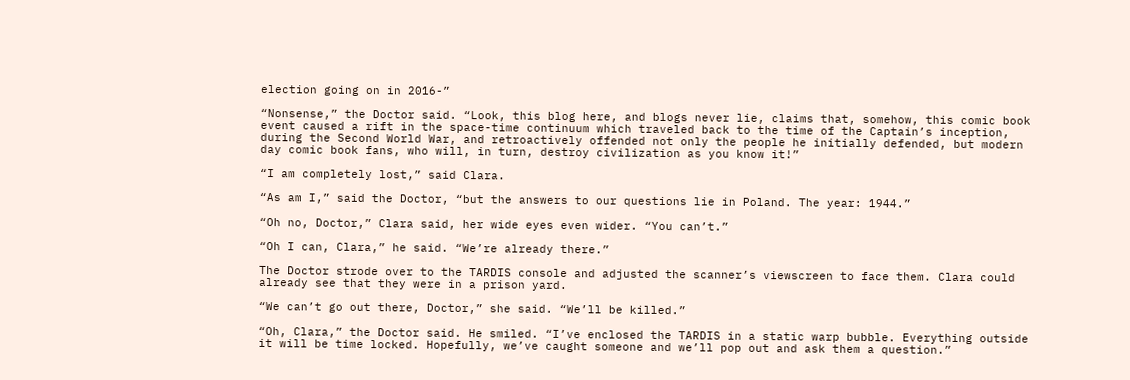election going on in 2016-”

“Nonsense,” the Doctor said. “Look, this blog here, and blogs never lie, claims that, somehow, this comic book event caused a rift in the space-time continuum which traveled back to the time of the Captain’s inception, during the Second World War, and retroactively offended not only the people he initially defended, but modern day comic book fans, who will, in turn, destroy civilization as you know it!”

“I am completely lost,” said Clara.

“As am I,” said the Doctor, “but the answers to our questions lie in Poland. The year: 1944.”

“Oh no, Doctor,” Clara said, her wide eyes even wider. “You can’t.”

“Oh I can, Clara,” he said. “We’re already there.”

The Doctor strode over to the TARDIS console and adjusted the scanner’s viewscreen to face them. Clara could already see that they were in a prison yard.

“We can’t go out there, Doctor,” she said. “We’ll be killed.”

“Oh, Clara,” the Doctor said. He smiled. “I’ve enclosed the TARDIS in a static warp bubble. Everything outside it will be time locked. Hopefully, we’ve caught someone and we’ll pop out and ask them a question.”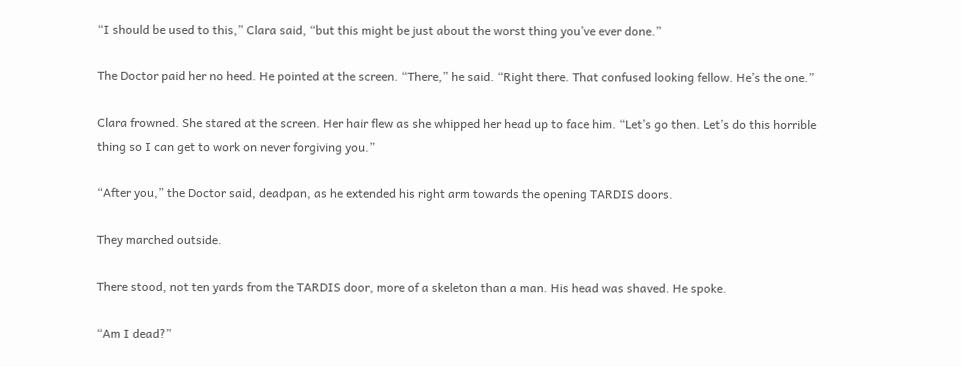“I should be used to this,” Clara said, “but this might be just about the worst thing you’ve ever done.”

The Doctor paid her no heed. He pointed at the screen. “There,” he said. “Right there. That confused looking fellow. He’s the one.”

Clara frowned. She stared at the screen. Her hair flew as she whipped her head up to face him. “Let’s go then. Let’s do this horrible thing so I can get to work on never forgiving you.”

“After you,” the Doctor said, deadpan, as he extended his right arm towards the opening TARDIS doors.

They marched outside.

There stood, not ten yards from the TARDIS door, more of a skeleton than a man. His head was shaved. He spoke.

“Am I dead?”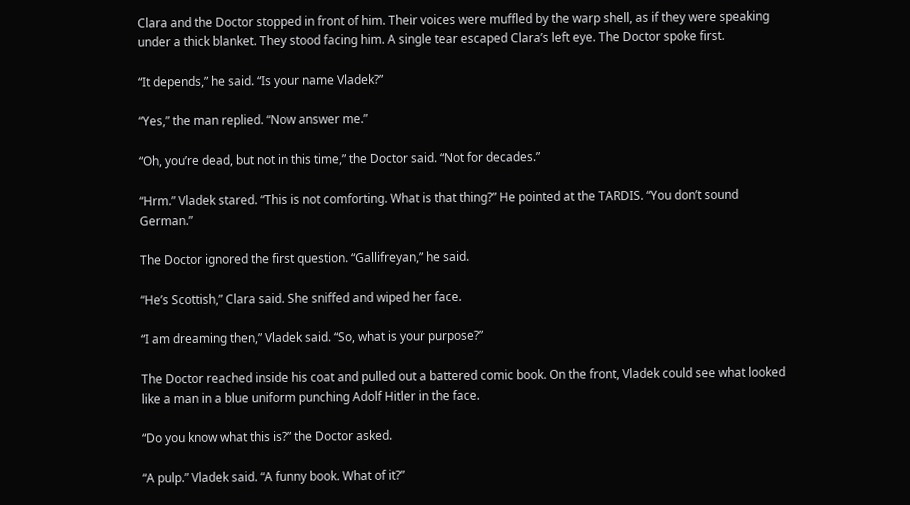Clara and the Doctor stopped in front of him. Their voices were muffled by the warp shell, as if they were speaking under a thick blanket. They stood facing him. A single tear escaped Clara’s left eye. The Doctor spoke first.

“It depends,” he said. “Is your name Vladek?”

“Yes,” the man replied. “Now answer me.”

“Oh, you’re dead, but not in this time,” the Doctor said. “Not for decades.”

“Hrm.” Vladek stared. “This is not comforting. What is that thing?” He pointed at the TARDIS. “You don’t sound German.”

The Doctor ignored the first question. “Gallifreyan,” he said.

“He’s Scottish,” Clara said. She sniffed and wiped her face.

“I am dreaming then,” Vladek said. “So, what is your purpose?”

The Doctor reached inside his coat and pulled out a battered comic book. On the front, Vladek could see what looked like a man in a blue uniform punching Adolf Hitler in the face.

“Do you know what this is?” the Doctor asked.

“A pulp.” Vladek said. “A funny book. What of it?”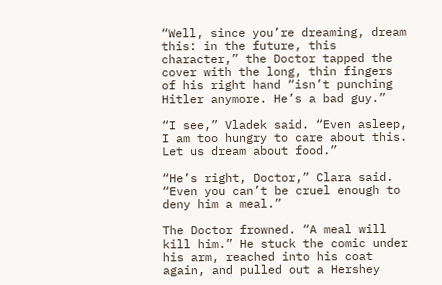“Well, since you’re dreaming, dream this: in the future, this character,” the Doctor tapped the cover with the long, thin fingers of his right hand “isn’t punching Hitler anymore. He’s a bad guy.”

“I see,” Vladek said. “Even asleep, I am too hungry to care about this. Let us dream about food.”

“He’s right, Doctor,” Clara said. “Even you can’t be cruel enough to deny him a meal.”

The Doctor frowned. “A meal will kill him.” He stuck the comic under his arm, reached into his coat again, and pulled out a Hershey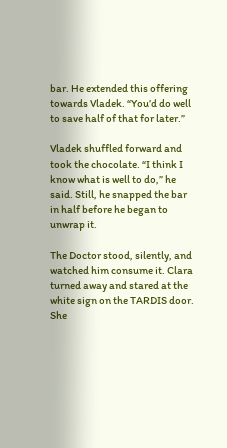bar. He extended this offering towards Vladek. “You’d do well to save half of that for later.”

Vladek shuffled forward and took the chocolate. “I think I know what is well to do,” he said. Still, he snapped the bar in half before he began to unwrap it.

The Doctor stood, silently, and watched him consume it. Clara turned away and stared at the white sign on the TARDIS door. She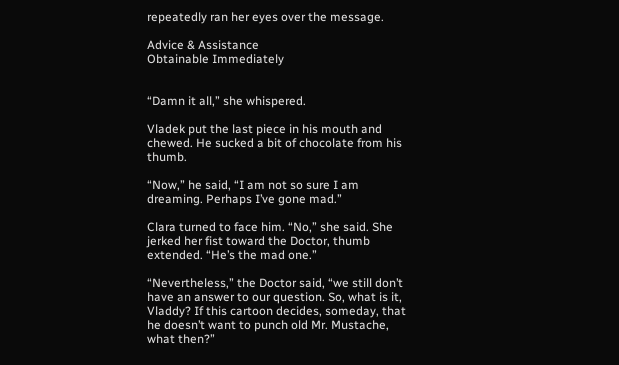repeatedly ran her eyes over the message.

Advice & Assistance
Obtainable Immediately


“Damn it all,” she whispered.

Vladek put the last piece in his mouth and chewed. He sucked a bit of chocolate from his thumb.

“Now,” he said, “I am not so sure I am dreaming. Perhaps I’ve gone mad.”

Clara turned to face him. “No,” she said. She jerked her fist toward the Doctor, thumb extended. “He’s the mad one.”

“Nevertheless,” the Doctor said, “we still don’t have an answer to our question. So, what is it, Vladdy? If this cartoon decides, someday, that he doesn’t want to punch old Mr. Mustache, what then?”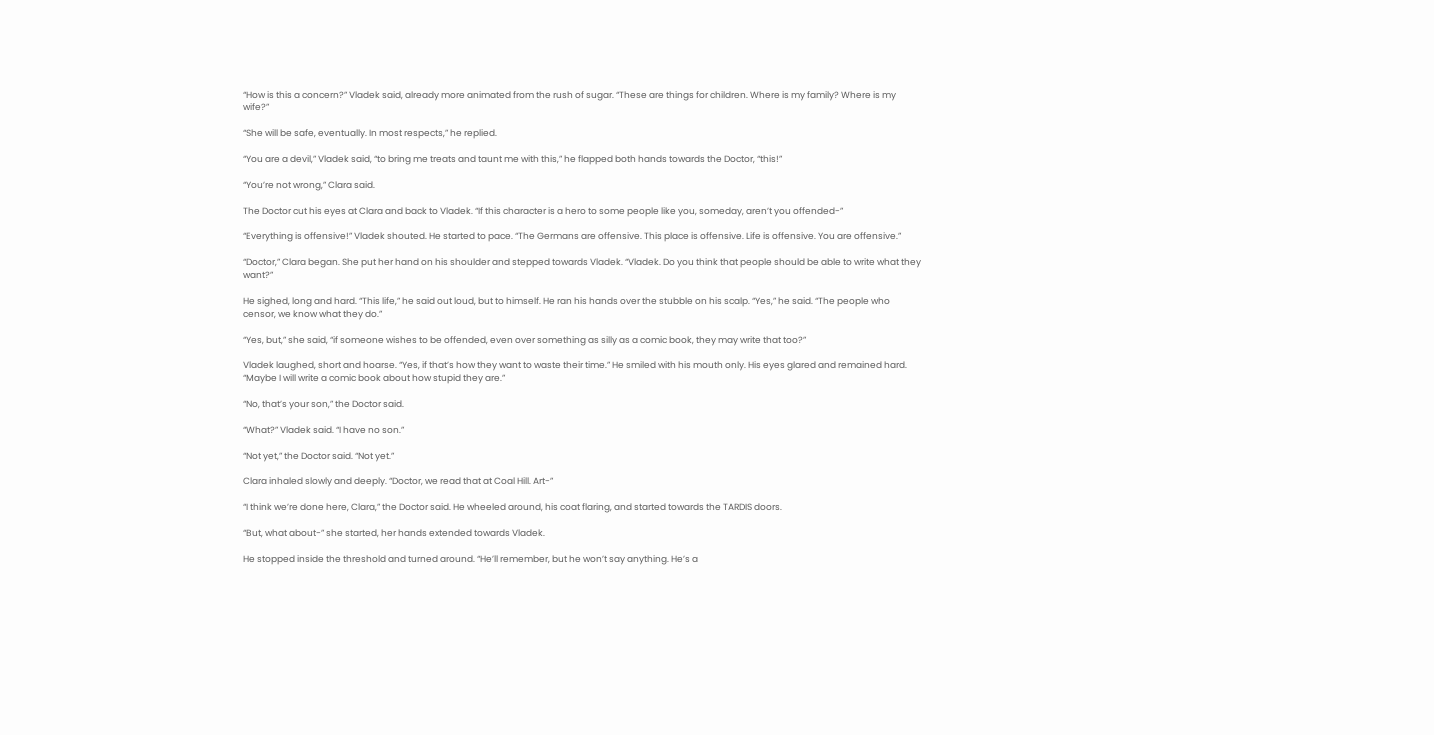“How is this a concern?” Vladek said, already more animated from the rush of sugar. “These are things for children. Where is my family? Where is my wife?”

“She will be safe, eventually. In most respects,” he replied.

“You are a devil,” Vladek said, “to bring me treats and taunt me with this,” he flapped both hands towards the Doctor, “this!”

“You’re not wrong,” Clara said.

The Doctor cut his eyes at Clara and back to Vladek. “If this character is a hero to some people like you, someday, aren’t you offended-”

“Everything is offensive!” Vladek shouted. He started to pace. “The Germans are offensive. This place is offensive. Life is offensive. You are offensive.”

“Doctor,” Clara began. She put her hand on his shoulder and stepped towards Vladek. “Vladek. Do you think that people should be able to write what they want?”

He sighed, long and hard. “This life,” he said out loud, but to himself. He ran his hands over the stubble on his scalp. “Yes,” he said. “The people who censor, we know what they do.”

“Yes, but,” she said, “if someone wishes to be offended, even over something as silly as a comic book, they may write that too?”

Vladek laughed, short and hoarse. “Yes, if that’s how they want to waste their time.” He smiled with his mouth only. His eyes glared and remained hard. “Maybe I will write a comic book about how stupid they are.”

“No, that’s your son,” the Doctor said.

“What?” Vladek said. “I have no son.”

“Not yet,” the Doctor said. “Not yet.”

Clara inhaled slowly and deeply. “Doctor, we read that at Coal Hill. Art-”

“I think we’re done here, Clara,” the Doctor said. He wheeled around, his coat flaring, and started towards the TARDIS doors.

“But, what about-” she started, her hands extended towards Vladek.

He stopped inside the threshold and turned around. “He’ll remember, but he won’t say anything. He’s a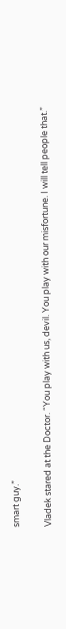smart guy.”

Vladek stared at the Doctor. “You play with us, devil. You play with our misfortune. I will tell people that.”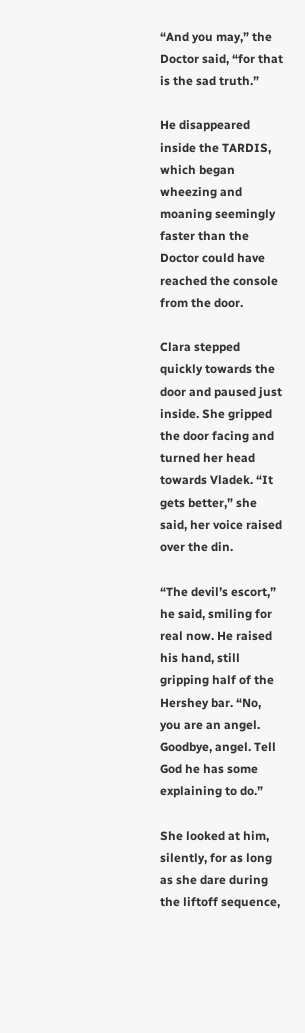“And you may,” the Doctor said, “for that is the sad truth.”

He disappeared inside the TARDIS, which began wheezing and moaning seemingly faster than the Doctor could have reached the console from the door.

Clara stepped quickly towards the door and paused just inside. She gripped the door facing and turned her head towards Vladek. “It gets better,” she said, her voice raised over the din.

“The devil’s escort,” he said, smiling for real now. He raised his hand, still gripping half of the Hershey bar. “No, you are an angel. Goodbye, angel. Tell God he has some explaining to do.”

She looked at him, silently, for as long as she dare during the liftoff sequence,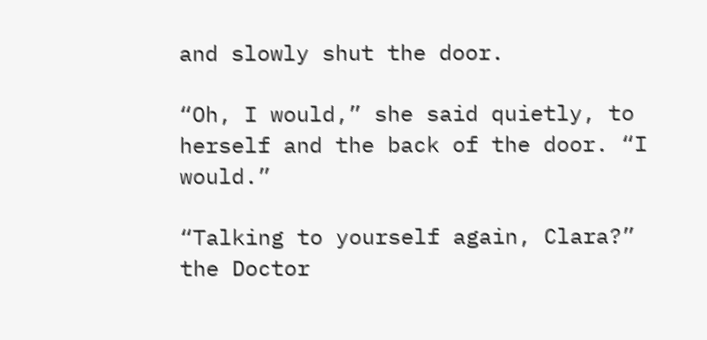and slowly shut the door.

“Oh, I would,” she said quietly, to herself and the back of the door. “I would.”

“Talking to yourself again, Clara?” the Doctor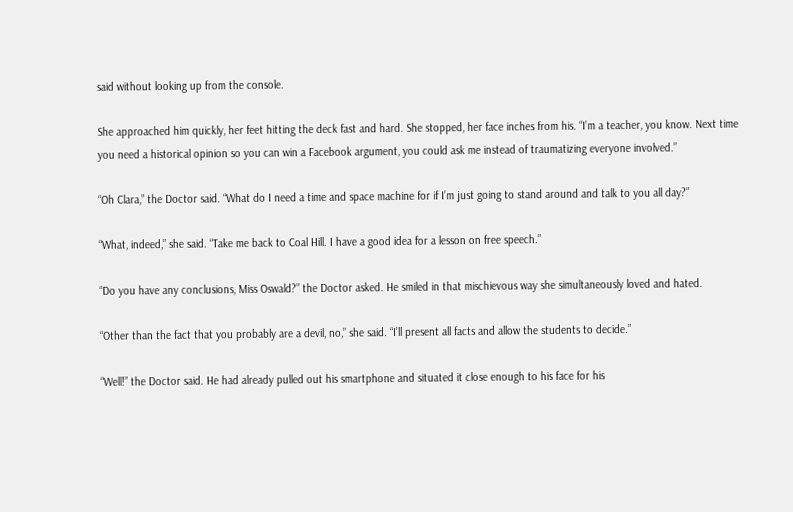said without looking up from the console.

She approached him quickly, her feet hitting the deck fast and hard. She stopped, her face inches from his. “I’m a teacher, you know. Next time you need a historical opinion so you can win a Facebook argument, you could ask me instead of traumatizing everyone involved.”

“Oh Clara,” the Doctor said. “What do I need a time and space machine for if I’m just going to stand around and talk to you all day?”

“What, indeed,” she said. “Take me back to Coal Hill. I have a good idea for a lesson on free speech.”

“Do you have any conclusions, Miss Oswald?” the Doctor asked. He smiled in that mischievous way she simultaneously loved and hated.

“Other than the fact that you probably are a devil, no,” she said. “I’ll present all facts and allow the students to decide.”

“Well!” the Doctor said. He had already pulled out his smartphone and situated it close enough to his face for his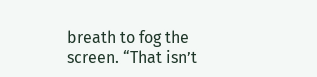breath to fog the screen. “That isn’t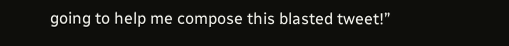going to help me compose this blasted tweet!”